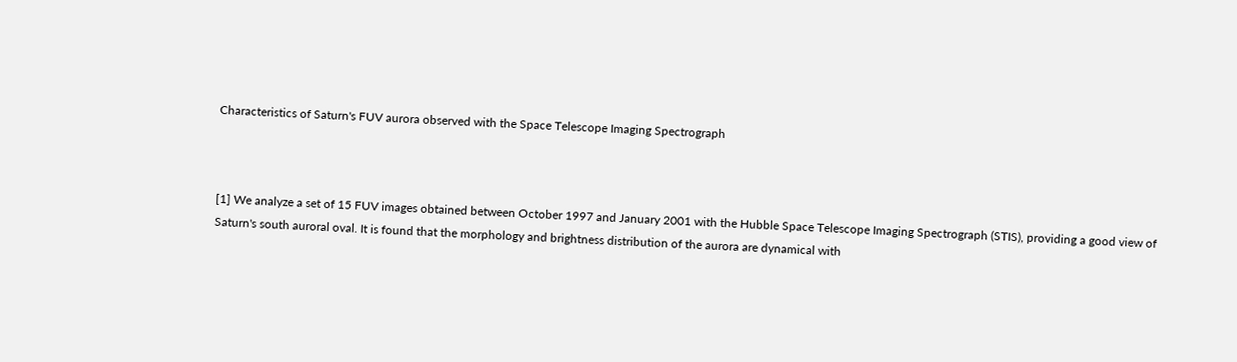Characteristics of Saturn's FUV aurora observed with the Space Telescope Imaging Spectrograph



[1] We analyze a set of 15 FUV images obtained between October 1997 and January 2001 with the Hubble Space Telescope Imaging Spectrograph (STIS), providing a good view of Saturn's south auroral oval. It is found that the morphology and brightness distribution of the aurora are dynamical with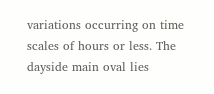variations occurring on time scales of hours or less. The dayside main oval lies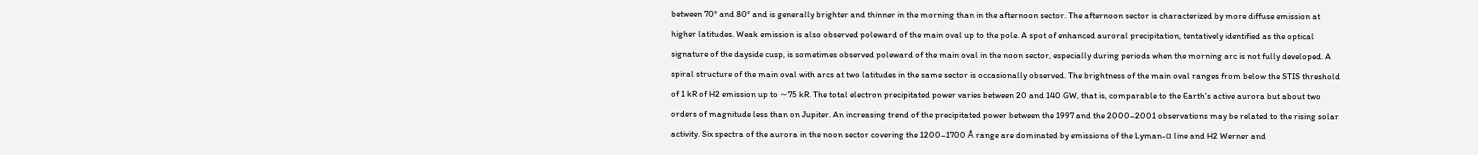between 70° and 80° and is generally brighter and thinner in the morning than in the afternoon sector. The afternoon sector is characterized by more diffuse emission at higher latitudes. Weak emission is also observed poleward of the main oval up to the pole. A spot of enhanced auroral precipitation, tentatively identified as the optical signature of the dayside cusp, is sometimes observed poleward of the main oval in the noon sector, especially during periods when the morning arc is not fully developed. A spiral structure of the main oval with arcs at two latitudes in the same sector is occasionally observed. The brightness of the main oval ranges from below the STIS threshold of 1 kR of H2 emission up to ∼75 kR. The total electron precipitated power varies between 20 and 140 GW, that is, comparable to the Earth's active aurora but about two orders of magnitude less than on Jupiter. An increasing trend of the precipitated power between the 1997 and the 2000–2001 observations may be related to the rising solar activity. Six spectra of the aurora in the noon sector covering the 1200–1700 Å range are dominated by emissions of the Lyman-α line and H2 Werner and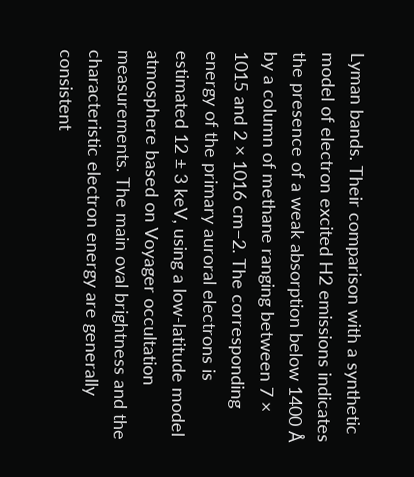Lyman bands. Their comparison with a synthetic model of electron excited H2 emissions indicates the presence of a weak absorption below 1400 Å by a column of methane ranging between 7 × 1015 and 2 × 1016 cm−2. The corresponding energy of the primary auroral electrons is estimated 12 ± 3 keV, using a low-latitude model atmosphere based on Voyager occultation measurements. The main oval brightness and the characteristic electron energy are generally consistent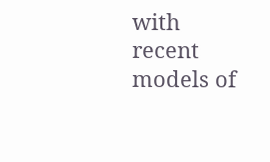with recent models of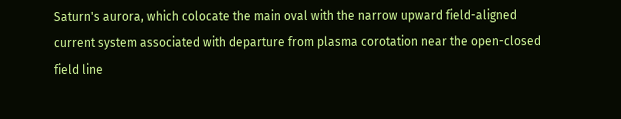Saturn's aurora, which colocate the main oval with the narrow upward field-aligned current system associated with departure from plasma corotation near the open-closed field line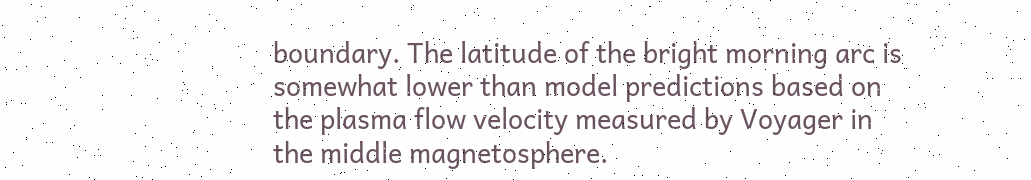boundary. The latitude of the bright morning arc is somewhat lower than model predictions based on the plasma flow velocity measured by Voyager in the middle magnetosphere.